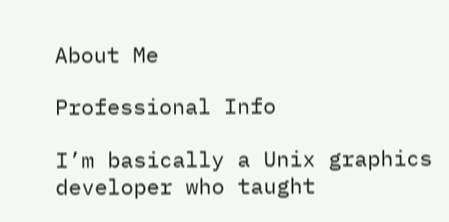About Me

Professional Info

I’m basically a Unix graphics developer who taught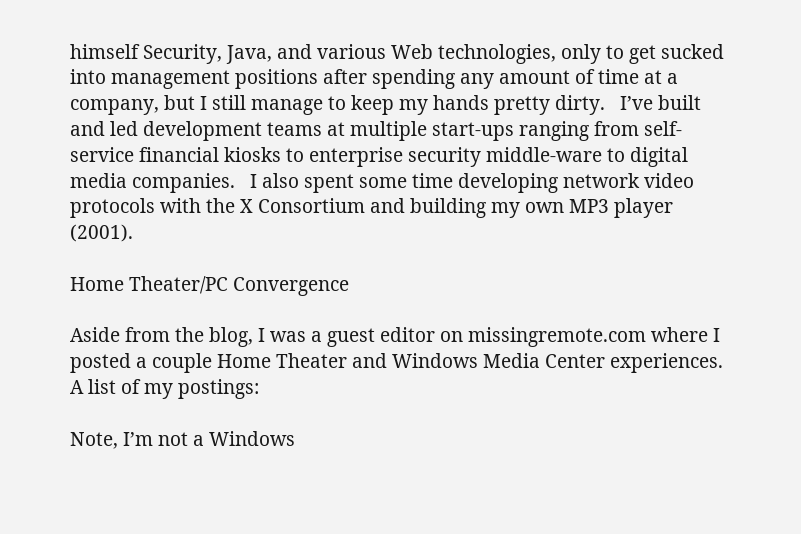himself Security, Java, and various Web technologies, only to get sucked into management positions after spending any amount of time at a company, but I still manage to keep my hands pretty dirty.   I’ve built and led development teams at multiple start-ups ranging from self-service financial kiosks to enterprise security middle-ware to digital media companies.   I also spent some time developing network video protocols with the X Consortium and building my own MP3 player (2001).

Home Theater/PC Convergence

Aside from the blog, I was a guest editor on missingremote.com where I posted a couple Home Theater and Windows Media Center experiences. A list of my postings:

Note, I’m not a Windows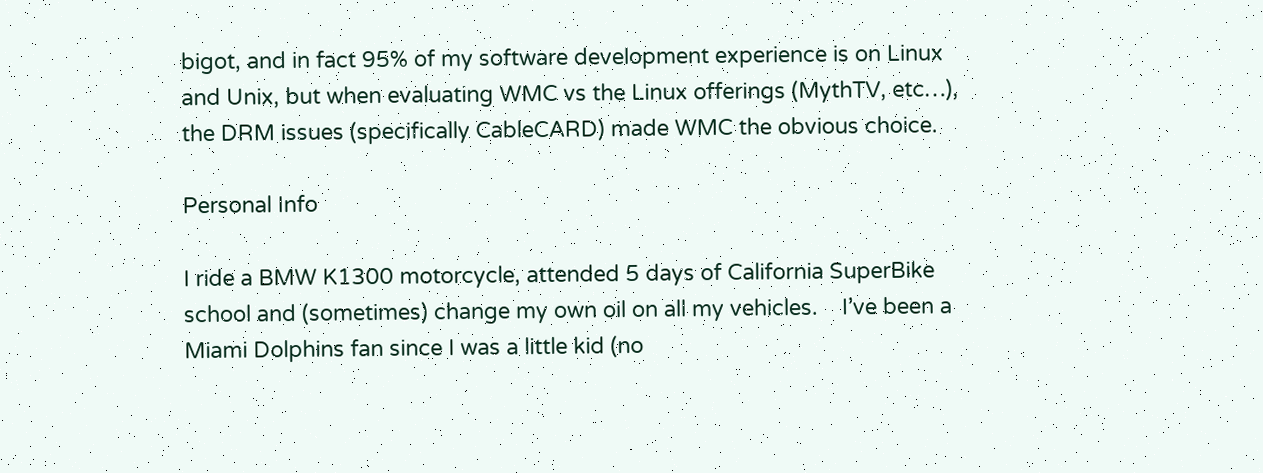bigot, and in fact 95% of my software development experience is on Linux and Unix, but when evaluating WMC vs the Linux offerings (MythTV, etc…), the DRM issues (specifically CableCARD) made WMC the obvious choice.

Personal Info

I ride a BMW K1300 motorcycle, attended 5 days of California SuperBike school and (sometimes) change my own oil on all my vehicles.    I’ve been a Miami Dolphins fan since I was a little kid (no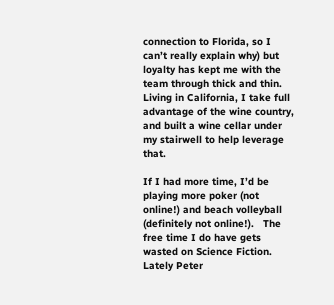connection to Florida, so I can’t really explain why) but loyalty has kept me with the team through thick and thin.   Living in California, I take full advantage of the wine country, and built a wine cellar under my stairwell to help leverage that.

If I had more time, I’d be playing more poker (not online!) and beach volleyball (definitely not online!).   The free time I do have gets wasted on Science Fiction.   Lately Peter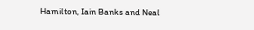Hamilton, Iain Banks and Neal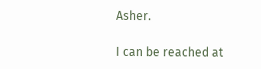Asher.

I can be reached at